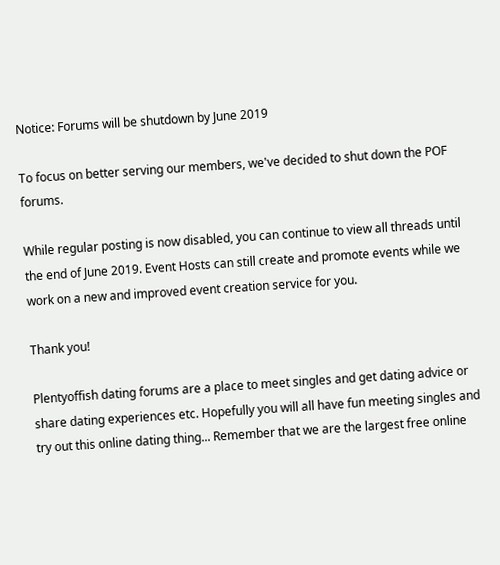Notice: Forums will be shutdown by June 2019

To focus on better serving our members, we've decided to shut down the POF forums.

While regular posting is now disabled, you can continue to view all threads until the end of June 2019. Event Hosts can still create and promote events while we work on a new and improved event creation service for you.

Thank you!

Plentyoffish dating forums are a place to meet singles and get dating advice or share dating experiences etc. Hopefully you will all have fun meeting singles and try out this online dating thing... Remember that we are the largest free online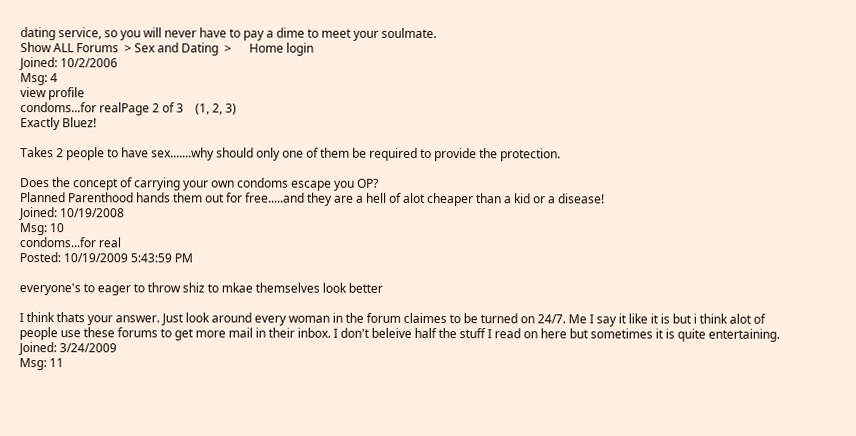dating service, so you will never have to pay a dime to meet your soulmate.
Show ALL Forums  > Sex and Dating  >      Home login
Joined: 10/2/2006
Msg: 4
view profile
condoms...for realPage 2 of 3    (1, 2, 3)
Exactly Bluez!

Takes 2 people to have sex.......why should only one of them be required to provide the protection.

Does the concept of carrying your own condoms escape you OP?
Planned Parenthood hands them out for free.....and they are a hell of alot cheaper than a kid or a disease!
Joined: 10/19/2008
Msg: 10
condoms...for real
Posted: 10/19/2009 5:43:59 PM

everyone's to eager to throw shiz to mkae themselves look better

I think thats your answer. Just look around every woman in the forum claimes to be turned on 24/7. Me I say it like it is but i think alot of people use these forums to get more mail in their inbox. I don't beleive half the stuff I read on here but sometimes it is quite entertaining.
Joined: 3/24/2009
Msg: 11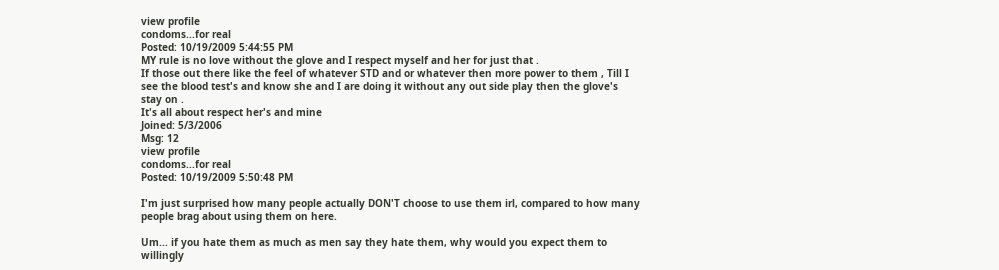view profile
condoms...for real
Posted: 10/19/2009 5:44:55 PM
MY rule is no love without the glove and I respect myself and her for just that .
If those out there like the feel of whatever STD and or whatever then more power to them , Till I see the blood test's and know she and I are doing it without any out side play then the glove's stay on .
It's all about respect her's and mine
Joined: 5/3/2006
Msg: 12
view profile
condoms...for real
Posted: 10/19/2009 5:50:48 PM

I'm just surprised how many people actually DON'T choose to use them irl, compared to how many people brag about using them on here.

Um... if you hate them as much as men say they hate them, why would you expect them to willingly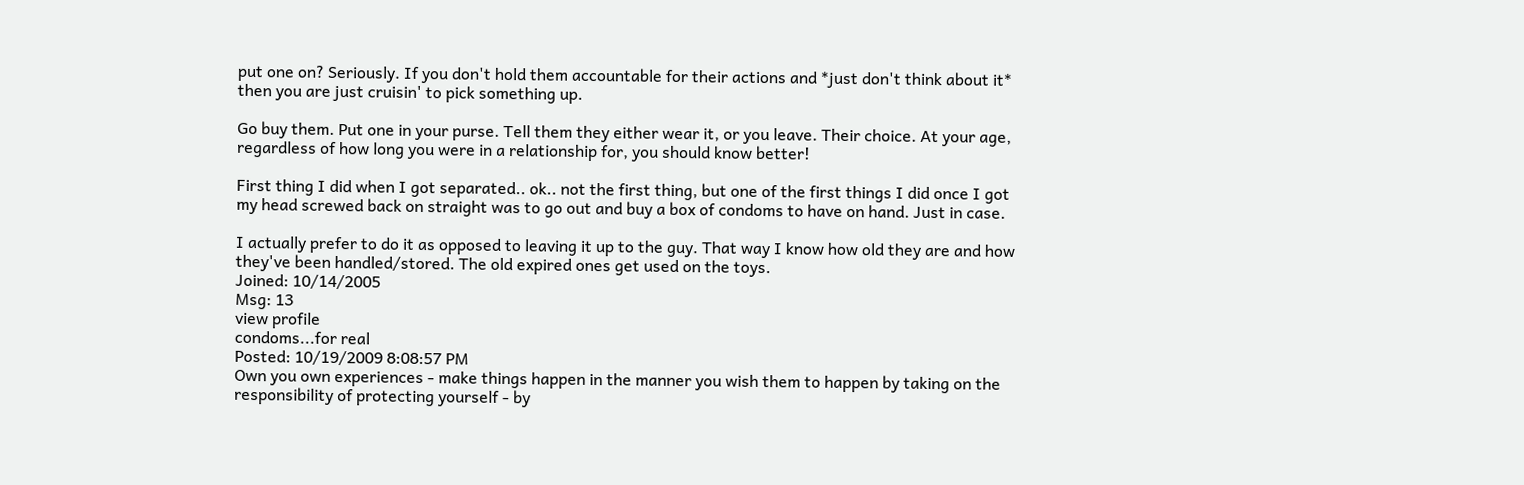put one on? Seriously. If you don't hold them accountable for their actions and *just don't think about it* then you are just cruisin' to pick something up.

Go buy them. Put one in your purse. Tell them they either wear it, or you leave. Their choice. At your age, regardless of how long you were in a relationship for, you should know better!

First thing I did when I got separated.. ok.. not the first thing, but one of the first things I did once I got my head screwed back on straight was to go out and buy a box of condoms to have on hand. Just in case.

I actually prefer to do it as opposed to leaving it up to the guy. That way I know how old they are and how they've been handled/stored. The old expired ones get used on the toys.
Joined: 10/14/2005
Msg: 13
view profile
condoms...for real
Posted: 10/19/2009 8:08:57 PM
Own you own experiences - make things happen in the manner you wish them to happen by taking on the responsibility of protecting yourself - by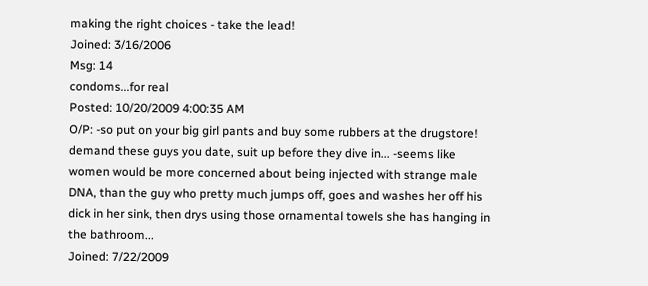making the right choices - take the lead!
Joined: 3/16/2006
Msg: 14
condoms...for real
Posted: 10/20/2009 4:00:35 AM
O/P: -so put on your big girl pants and buy some rubbers at the drugstore!
demand these guys you date, suit up before they dive in... -seems like women would be more concerned about being injected with strange male DNA, than the guy who pretty much jumps off, goes and washes her off his dick in her sink, then drys using those ornamental towels she has hanging in the bathroom...
Joined: 7/22/2009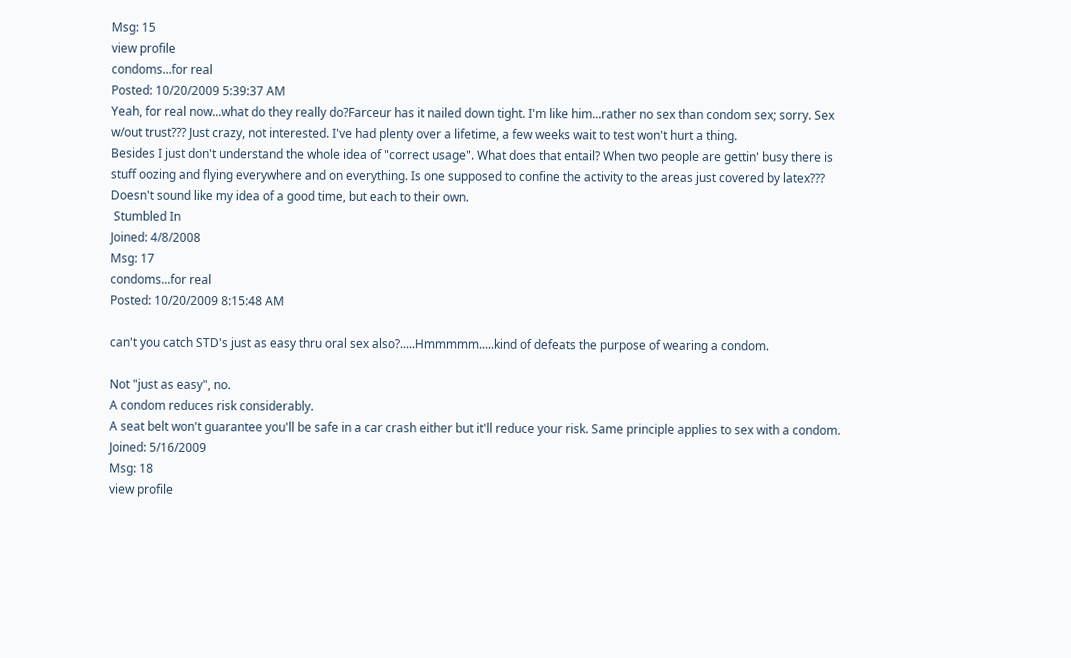Msg: 15
view profile
condoms...for real
Posted: 10/20/2009 5:39:37 AM
Yeah, for real now...what do they really do?Farceur has it nailed down tight. I'm like him...rather no sex than condom sex; sorry. Sex w/out trust??? Just crazy, not interested. I've had plenty over a lifetime, a few weeks wait to test won't hurt a thing.
Besides I just don't understand the whole idea of "correct usage". What does that entail? When two people are gettin' busy there is stuff oozing and flying everywhere and on everything. Is one supposed to confine the activity to the areas just covered by latex??? Doesn't sound like my idea of a good time, but each to their own.
 Stumbled In
Joined: 4/8/2008
Msg: 17
condoms...for real
Posted: 10/20/2009 8:15:48 AM

can't you catch STD's just as easy thru oral sex also?.....Hmmmmm.....kind of defeats the purpose of wearing a condom.

Not "just as easy", no.
A condom reduces risk considerably.
A seat belt won't guarantee you'll be safe in a car crash either but it'll reduce your risk. Same principle applies to sex with a condom.
Joined: 5/16/2009
Msg: 18
view profile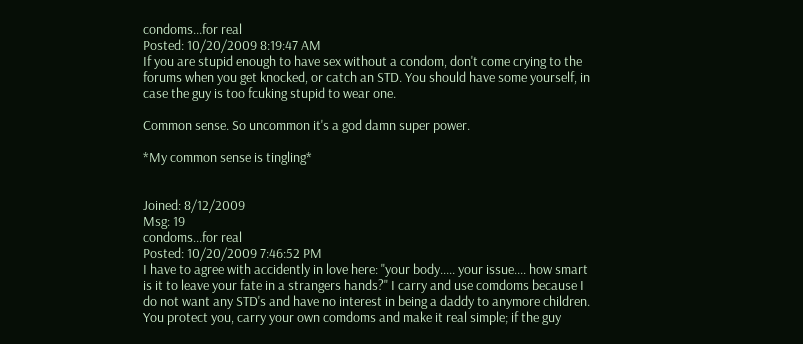condoms...for real
Posted: 10/20/2009 8:19:47 AM
If you are stupid enough to have sex without a condom, don't come crying to the forums when you get knocked, or catch an STD. You should have some yourself, in case the guy is too fcuking stupid to wear one.

Common sense. So uncommon it's a god damn super power.

*My common sense is tingling*


Joined: 8/12/2009
Msg: 19
condoms...for real
Posted: 10/20/2009 7:46:52 PM
I have to agree with accidently in love here: "your body..... your issue.... how smart is it to leave your fate in a strangers hands?" I carry and use comdoms because I do not want any STD's and have no interest in being a daddy to anymore children. You protect you, carry your own comdoms and make it real simple; if the guy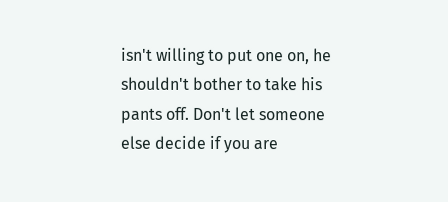isn't willing to put one on, he shouldn't bother to take his pants off. Don't let someone else decide if you are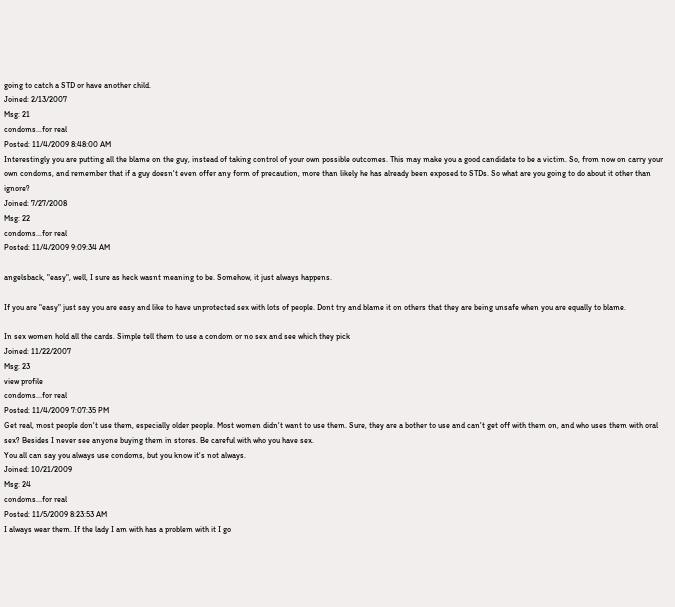going to catch a STD or have another child.
Joined: 2/13/2007
Msg: 21
condoms...for real
Posted: 11/4/2009 8:48:00 AM
Interestingly you are putting all the blame on the guy, instead of taking control of your own possible outcomes. This may make you a good candidate to be a victim. So, from now on carry your own condoms, and remember that if a guy doesn't even offer any form of precaution, more than likely he has already been exposed to STDs. So what are you going to do about it other than ignore?
Joined: 7/27/2008
Msg: 22
condoms...for real
Posted: 11/4/2009 9:09:34 AM

angelsback, "easy", well, I sure as heck wasnt meaning to be. Somehow, it just always happens.

If you are "easy" just say you are easy and like to have unprotected sex with lots of people. Dont try and blame it on others that they are being unsafe when you are equally to blame.

In sex women hold all the cards. Simple tell them to use a condom or no sex and see which they pick
Joined: 11/22/2007
Msg: 23
view profile
condoms...for real
Posted: 11/4/2009 7:07:35 PM
Get real, most people don't use them, especially older people. Most women didn't want to use them. Sure, they are a bother to use and can't get off with them on, and who uses them with oral sex? Besides I never see anyone buying them in stores. Be careful with who you have sex.
You all can say you always use condoms, but you know it's not always.
Joined: 10/21/2009
Msg: 24
condoms...for real
Posted: 11/5/2009 8:23:53 AM
I always wear them. If the lady I am with has a problem with it I go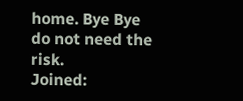home. Bye Bye do not need the risk.
Joined: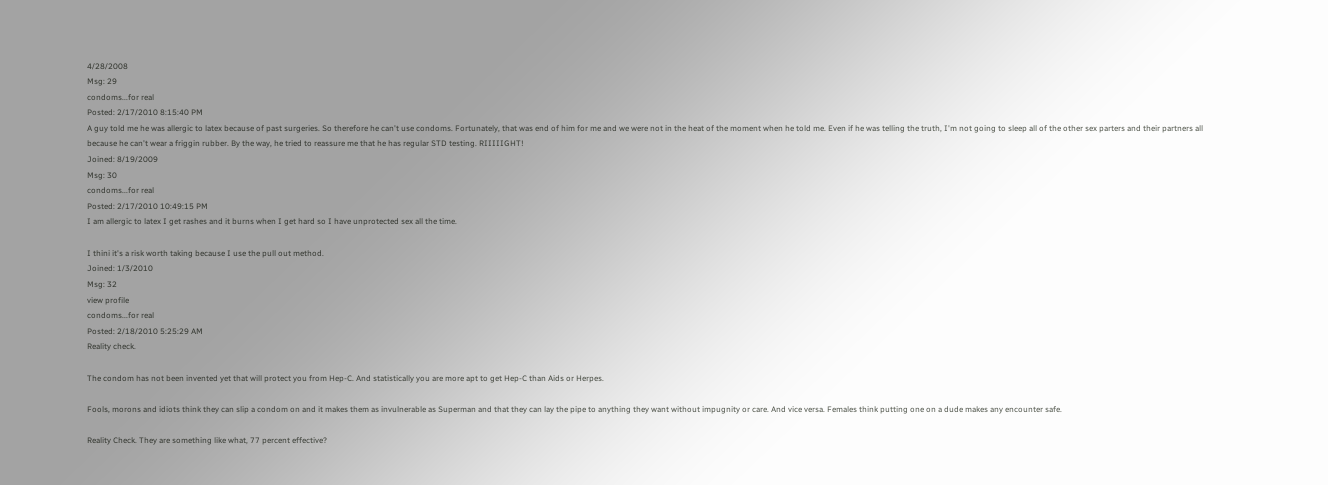4/28/2008
Msg: 29
condoms...for real
Posted: 2/17/2010 8:15:40 PM
A guy told me he was allergic to latex because of past surgeries. So therefore he can't use condoms. Fortunately, that was end of him for me and we were not in the heat of the moment when he told me. Even if he was telling the truth, I'm not going to sleep all of the other sex parters and their partners all because he can't wear a friggin rubber. By the way, he tried to reassure me that he has regular STD testing. RIIIIIGHT!
Joined: 8/19/2009
Msg: 30
condoms...for real
Posted: 2/17/2010 10:49:15 PM
I am allergic to latex I get rashes and it burns when I get hard so I have unprotected sex all the time.

I thini it's a risk worth taking because I use the pull out method.
Joined: 1/3/2010
Msg: 32
view profile
condoms...for real
Posted: 2/18/2010 5:25:29 AM
Reality check.

The condom has not been invented yet that will protect you from Hep-C. And statistically you are more apt to get Hep-C than Aids or Herpes.

Fools, morons and idiots think they can slip a condom on and it makes them as invulnerable as Superman and that they can lay the pipe to anything they want without impugnity or care. And vice versa. Females think putting one on a dude makes any encounter safe.

Reality Check. They are something like what, 77 percent effective?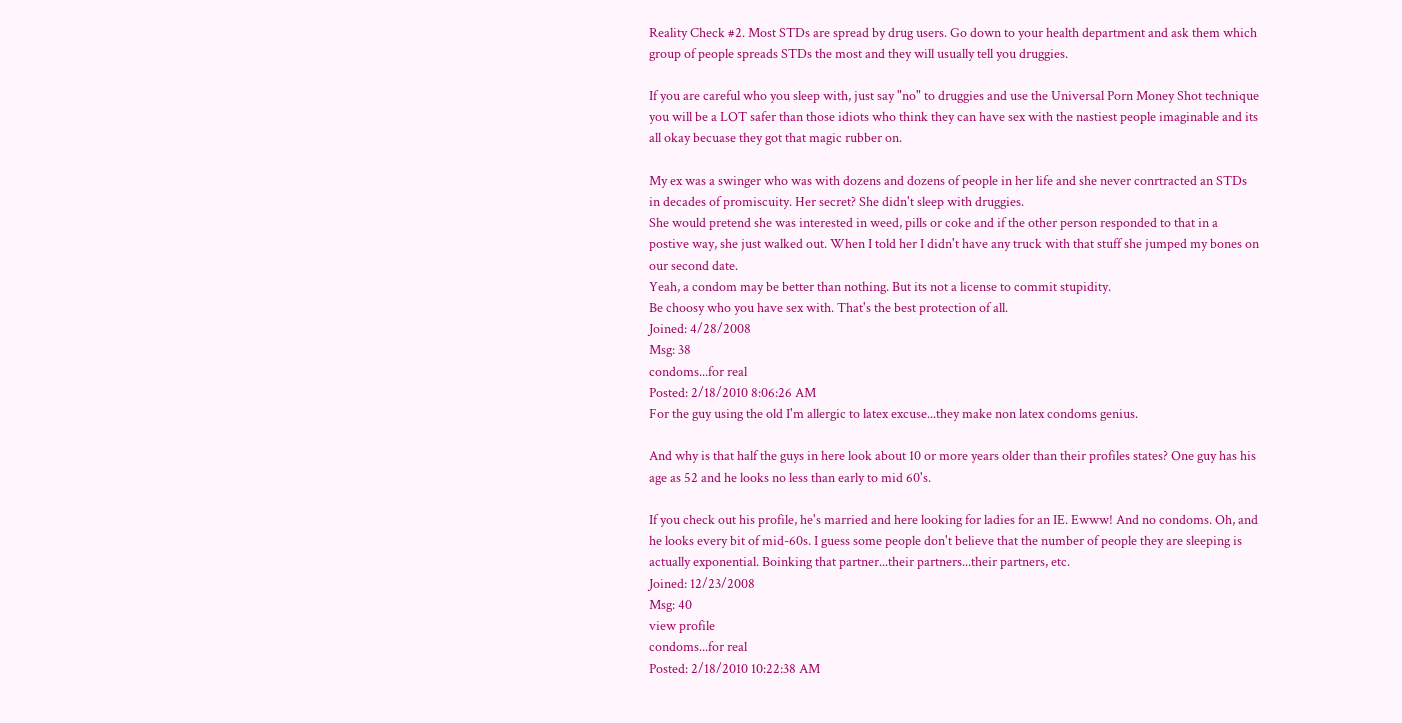Reality Check #2. Most STDs are spread by drug users. Go down to your health department and ask them which group of people spreads STDs the most and they will usually tell you druggies.

If you are careful who you sleep with, just say "no" to druggies and use the Universal Porn Money Shot technique you will be a LOT safer than those idiots who think they can have sex with the nastiest people imaginable and its all okay becuase they got that magic rubber on.

My ex was a swinger who was with dozens and dozens of people in her life and she never conrtracted an STDs in decades of promiscuity. Her secret? She didn't sleep with druggies.
She would pretend she was interested in weed, pills or coke and if the other person responded to that in a postive way, she just walked out. When I told her I didn't have any truck with that stuff she jumped my bones on our second date.
Yeah, a condom may be better than nothing. But its not a license to commit stupidity.
Be choosy who you have sex with. That's the best protection of all.
Joined: 4/28/2008
Msg: 38
condoms...for real
Posted: 2/18/2010 8:06:26 AM
For the guy using the old I'm allergic to latex excuse...they make non latex condoms genius.

And why is that half the guys in here look about 10 or more years older than their profiles states? One guy has his age as 52 and he looks no less than early to mid 60's.

If you check out his profile, he's married and here looking for ladies for an IE. Ewww! And no condoms. Oh, and he looks every bit of mid-60s. I guess some people don't believe that the number of people they are sleeping is actually exponential. Boinking that partner...their partners...their partners, etc.
Joined: 12/23/2008
Msg: 40
view profile
condoms...for real
Posted: 2/18/2010 10:22:38 AM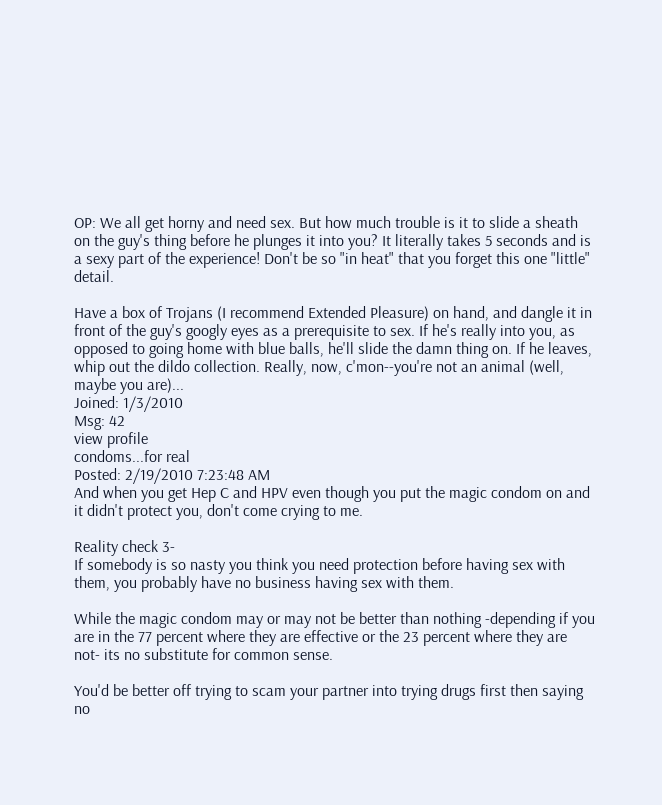OP: We all get horny and need sex. But how much trouble is it to slide a sheath on the guy's thing before he plunges it into you? It literally takes 5 seconds and is a sexy part of the experience! Don't be so "in heat" that you forget this one "little" detail.

Have a box of Trojans (I recommend Extended Pleasure) on hand, and dangle it in front of the guy's googly eyes as a prerequisite to sex. If he's really into you, as opposed to going home with blue balls, he'll slide the damn thing on. If he leaves, whip out the dildo collection. Really, now, c'mon--you're not an animal (well, maybe you are)...
Joined: 1/3/2010
Msg: 42
view profile
condoms...for real
Posted: 2/19/2010 7:23:48 AM
And when you get Hep C and HPV even though you put the magic condom on and it didn't protect you, don't come crying to me.

Reality check 3-
If somebody is so nasty you think you need protection before having sex with them, you probably have no business having sex with them.

While the magic condom may or may not be better than nothing -depending if you are in the 77 percent where they are effective or the 23 percent where they are not- its no substitute for common sense.

You'd be better off trying to scam your partner into trying drugs first then saying no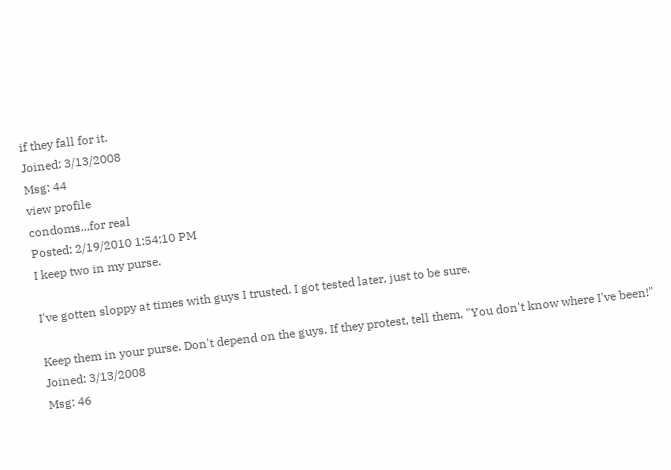if they fall for it.
Joined: 3/13/2008
Msg: 44
view profile
condoms...for real
Posted: 2/19/2010 1:54:10 PM
I keep two in my purse.

I've gotten sloppy at times with guys I trusted. I got tested later, just to be sure.

Keep them in your purse. Don't depend on the guys. If they protest, tell them, "You don't know where I've been!"
Joined: 3/13/2008
Msg: 46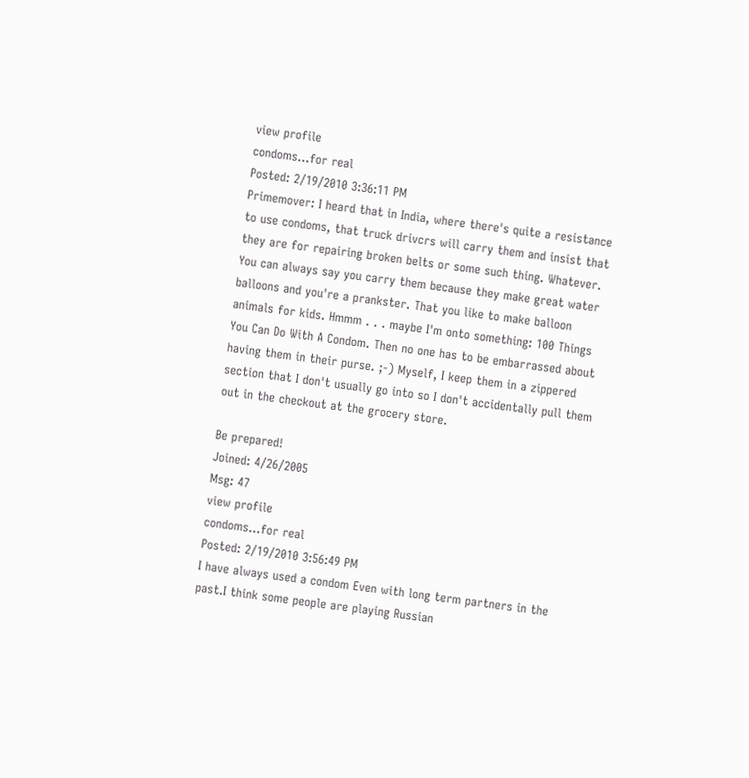view profile
condoms...for real
Posted: 2/19/2010 3:36:11 PM
Primemover: I heard that in India, where there's quite a resistance to use condoms, that truck drivcrs will carry them and insist that they are for repairing broken belts or some such thing. Whatever. You can always say you carry them because they make great water balloons and you're a prankster. That you like to make balloon animals for kids. Hmmm . . . maybe I'm onto something: 100 Things You Can Do With A Condom. Then no one has to be embarrassed about having them in their purse. ;-) Myself, I keep them in a zippered section that I don't usually go into so I don't accidentally pull them out in the checkout at the grocery store.

Be prepared!
Joined: 4/26/2005
Msg: 47
view profile
condoms...for real
Posted: 2/19/2010 3:56:49 PM
I have always used a condom Even with long term partners in the past.I think some people are playing Russian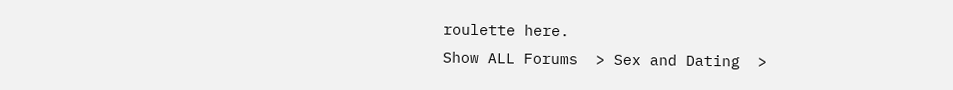roulette here.
Show ALL Forums  > Sex and Dating  >